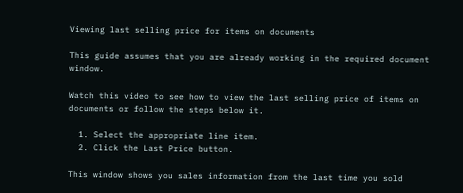Viewing last selling price for items on documents

This guide assumes that you are already working in the required document window.

Watch this video to see how to view the last selling price of items on documents or follow the steps below it.

  1. Select the appropriate line item.
  2. Click the Last Price button.

This window shows you sales information from the last time you sold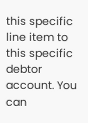this specific line item to this specific debtor account. You can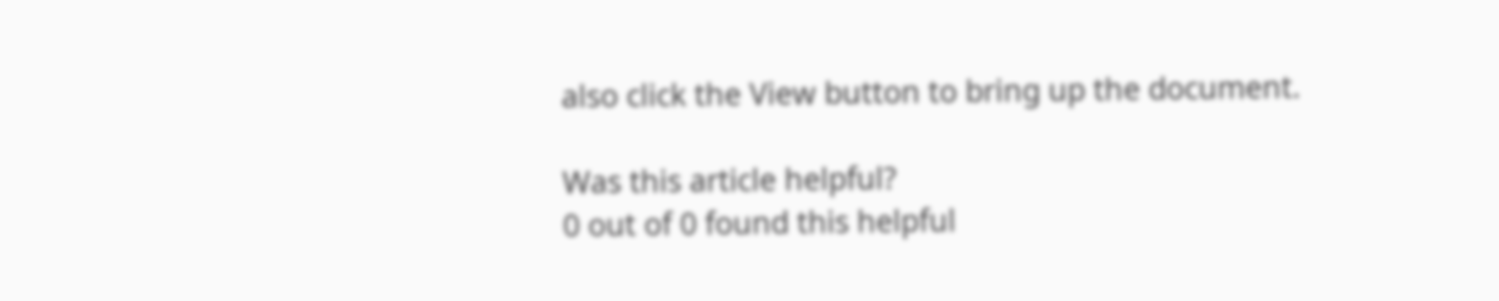also click the View button to bring up the document.

Was this article helpful?
0 out of 0 found this helpful